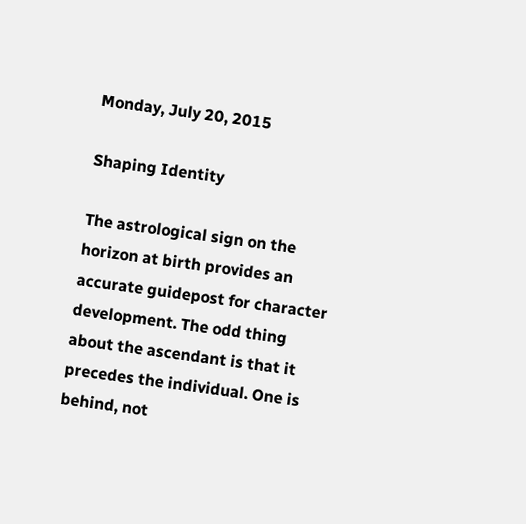Monday, July 20, 2015

Shaping Identity

The astrological sign on the horizon at birth provides an accurate guidepost for character development. The odd thing about the ascendant is that it precedes the individual. One is behind, not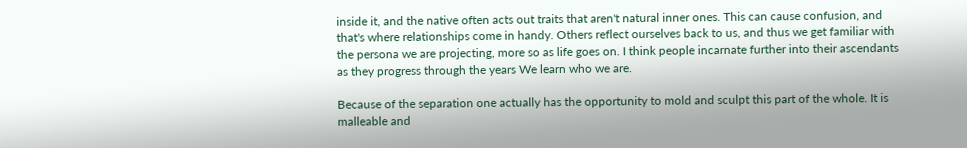inside it, and the native often acts out traits that aren't natural inner ones. This can cause confusion, and that's where relationships come in handy. Others reflect ourselves back to us, and thus we get familiar with the persona we are projecting, more so as life goes on. I think people incarnate further into their ascendants as they progress through the years We learn who we are.

Because of the separation one actually has the opportunity to mold and sculpt this part of the whole. It is malleable and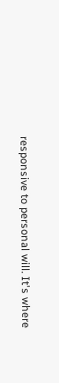responsive to personal will. It's where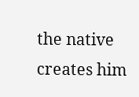the native creates him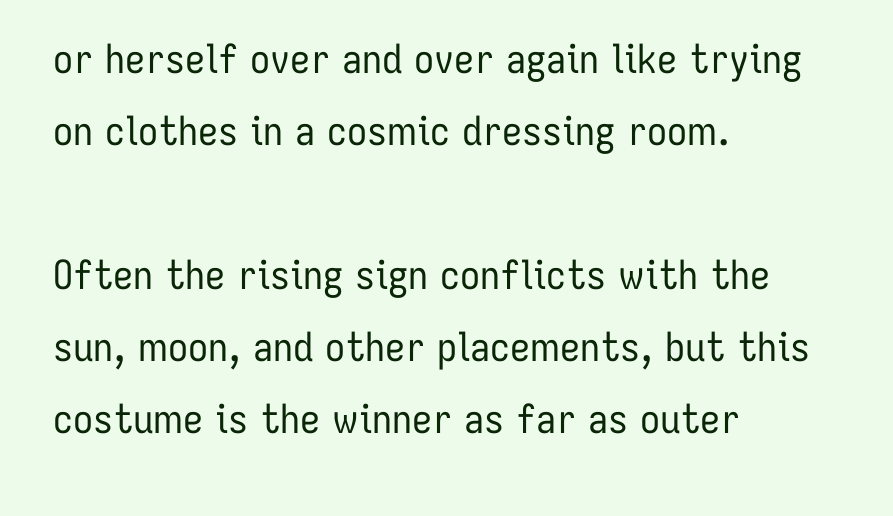or herself over and over again like trying on clothes in a cosmic dressing room.

Often the rising sign conflicts with the sun, moon, and other placements, but this costume is the winner as far as outer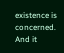existence is concerned. And it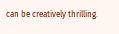can be creatively thrilling.